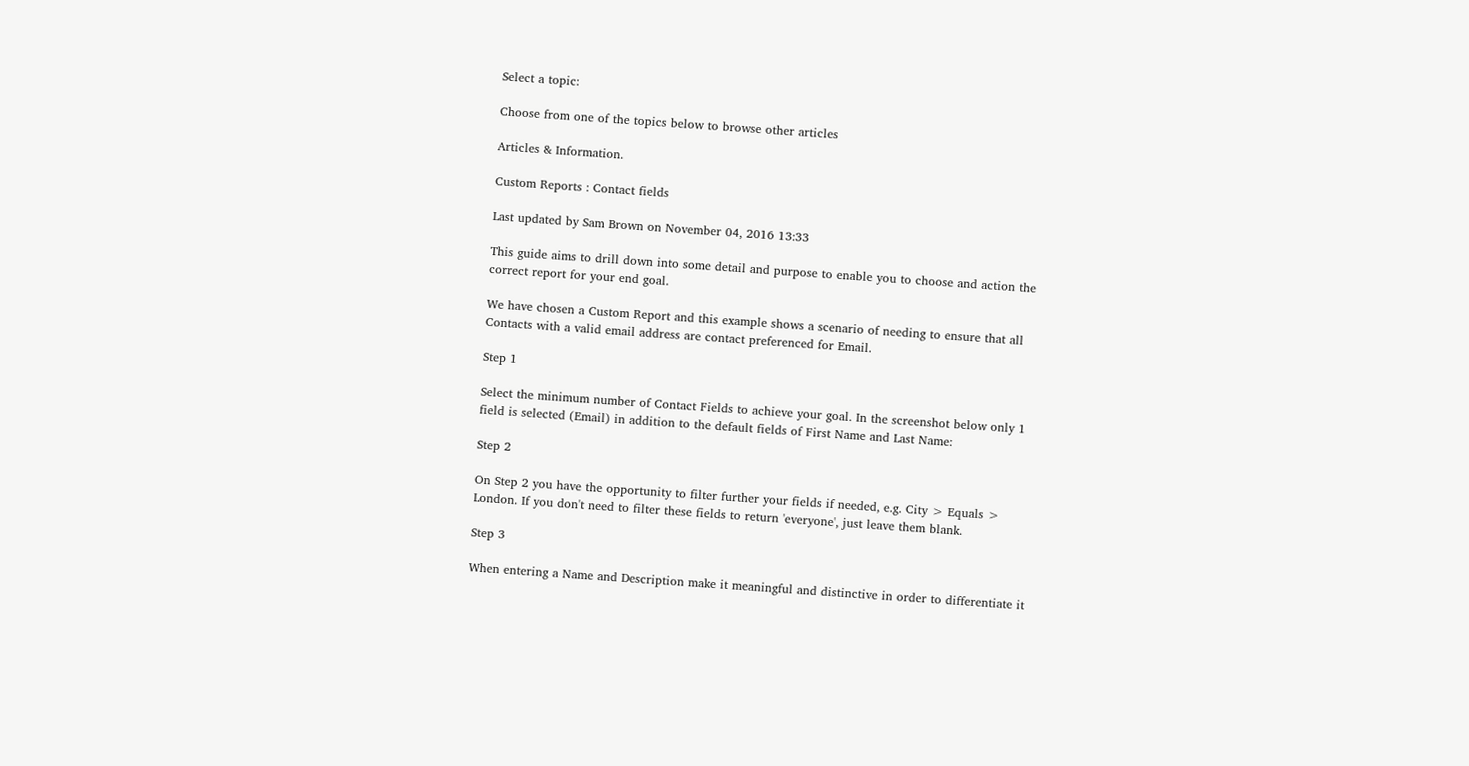Select a topic:

Choose from one of the topics below to browse other articles

Articles & Information.

Custom Reports : Contact fields

Last updated by Sam Brown on November 04, 2016 13:33

This guide aims to drill down into some detail and purpose to enable you to choose and action the correct report for your end goal.

We have chosen a Custom Report and this example shows a scenario of needing to ensure that all Contacts with a valid email address are contact preferenced for Email.

Step 1

Select the minimum number of Contact Fields to achieve your goal. In the screenshot below only 1 field is selected (Email) in addition to the default fields of First Name and Last Name:

Step 2

On Step 2 you have the opportunity to filter further your fields if needed, e.g. City > Equals > London. If you don't need to filter these fields to return 'everyone', just leave them blank.

Step 3

When entering a Name and Description make it meaningful and distinctive in order to differentiate it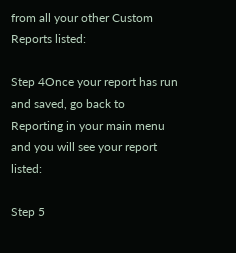from all your other Custom Reports listed:

Step 4Once your report has run and saved, go back to Reporting in your main menu and you will see your report listed:

Step 5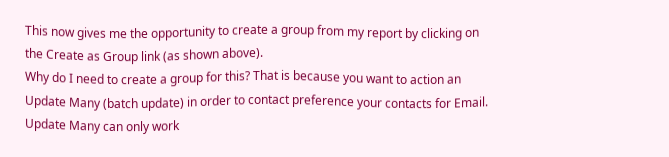This now gives me the opportunity to create a group from my report by clicking on the Create as Group link (as shown above).
Why do I need to create a group for this? That is because you want to action an Update Many (batch update) in order to contact preference your contacts for Email. Update Many can only work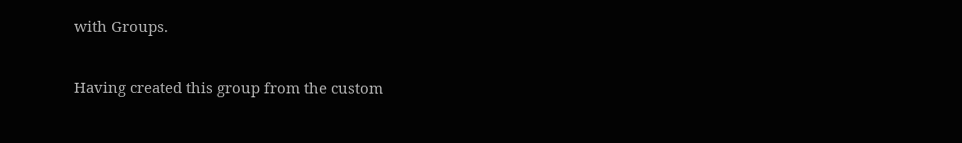with Groups.

Having created this group from the custom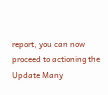report, you can now proceed to actioning the Update Many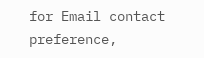for Email contact preference,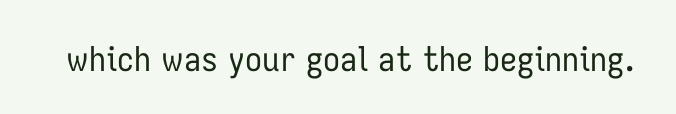which was your goal at the beginning.